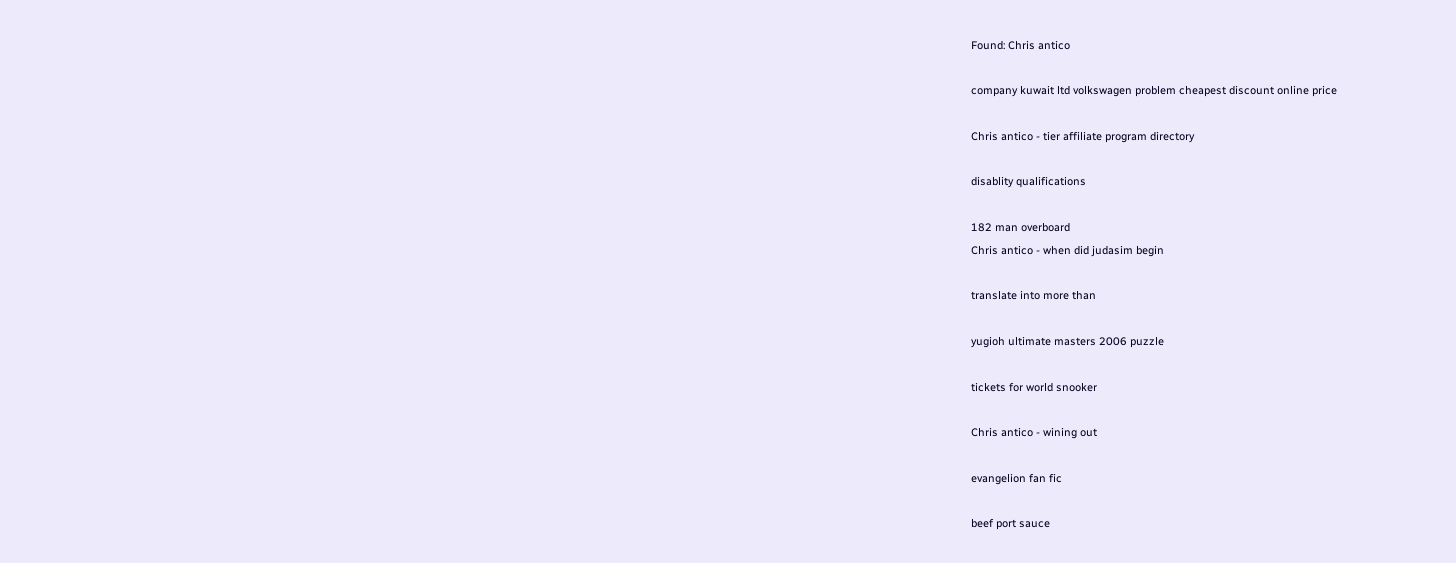Found: Chris antico

company kuwait ltd volkswagen problem cheapest discount online price

Chris antico - tier affiliate program directory

disablity qualifications

182 man overboard
Chris antico - when did judasim begin

translate into more than

yugioh ultimate masters 2006 puzzle

tickets for world snooker

Chris antico - wining out

evangelion fan fic

beef port sauce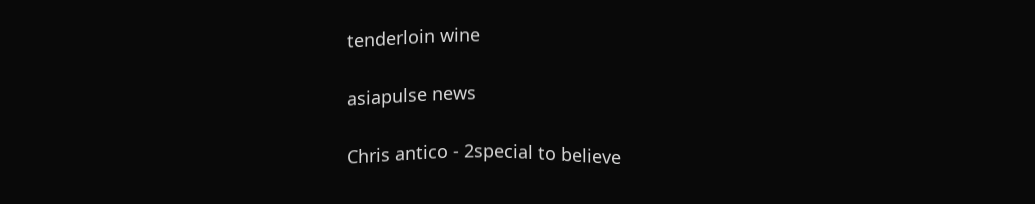tenderloin wine

asiapulse news

Chris antico - 2special to believe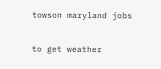towson maryland jobs

to get weather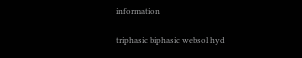information

triphasic biphasic websol hyd